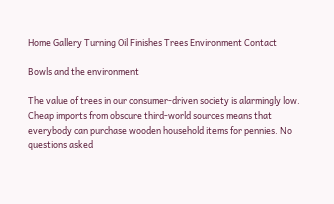Home Gallery Turning Oil Finishes Trees Environment Contact

Bowls and the environment

The value of trees in our consumer-driven society is alarmingly low. Cheap imports from obscure third-world sources means that everybody can purchase wooden household items for pennies. No questions asked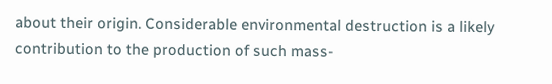about their origin. Considerable environmental destruction is a likely contribution to the production of such mass-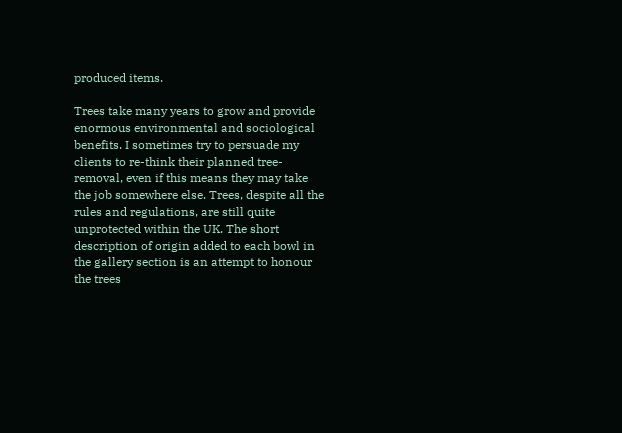produced items.

Trees take many years to grow and provide enormous environmental and sociological benefits. I sometimes try to persuade my clients to re-think their planned tree-removal, even if this means they may take the job somewhere else. Trees, despite all the rules and regulations, are still quite unprotected within the UK. The short description of origin added to each bowl in the gallery section is an attempt to honour the trees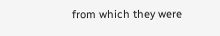from which they were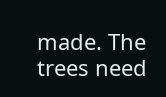made. The trees need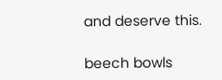and deserve this.

beech bowls